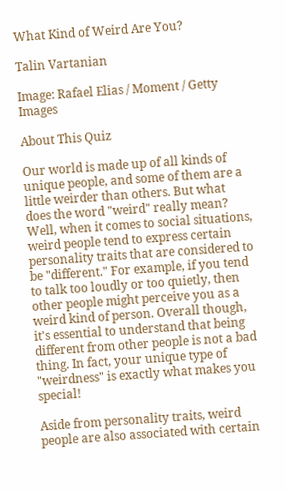What Kind of Weird Are You?

Talin Vartanian

Image: Rafael Elias / Moment / Getty Images

About This Quiz

Our world is made up of all kinds of unique people, and some of them are a little weirder than others. But what does the word "weird" really mean? Well, when it comes to social situations, weird people tend to express certain personality traits that are considered to be "different." For example, if you tend to talk too loudly or too quietly, then other people might perceive you as a weird kind of person. Overall though, it's essential to understand that being different from other people is not a bad thing. In fact, your unique type of "weirdness" is exactly what makes you special!

Aside from personality traits, weird people are also associated with certain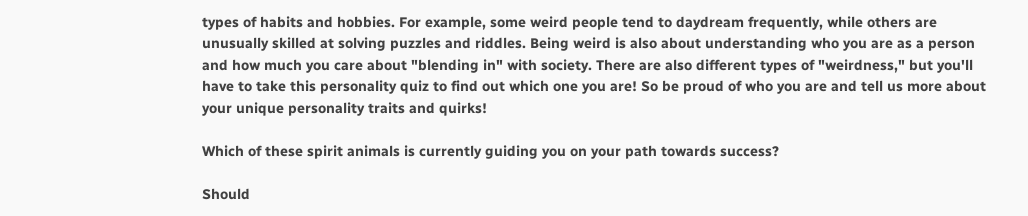types of habits and hobbies. For example, some weird people tend to daydream frequently, while others are unusually skilled at solving puzzles and riddles. Being weird is also about understanding who you are as a person and how much you care about "blending in" with society. There are also different types of "weirdness," but you'll have to take this personality quiz to find out which one you are! So be proud of who you are and tell us more about your unique personality traits and quirks!

Which of these spirit animals is currently guiding you on your path towards success?

Should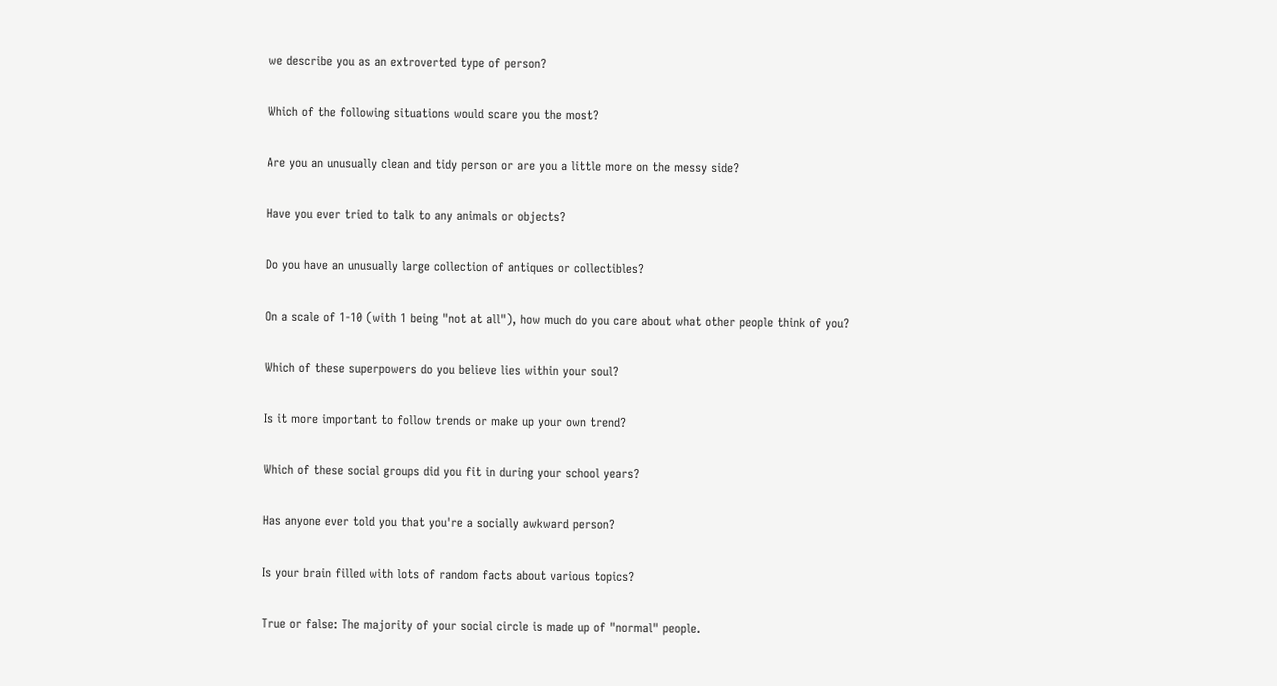we describe you as an extroverted type of person?

Which of the following situations would scare you the most?

Are you an unusually clean and tidy person or are you a little more on the messy side?

Have you ever tried to talk to any animals or objects?

Do you have an unusually large collection of antiques or collectibles?

On a scale of 1-10 (with 1 being "not at all"), how much do you care about what other people think of you?

Which of these superpowers do you believe lies within your soul?

Is it more important to follow trends or make up your own trend?

Which of these social groups did you fit in during your school years?

Has anyone ever told you that you're a socially awkward person?

Is your brain filled with lots of random facts about various topics?

True or false: The majority of your social circle is made up of "normal" people.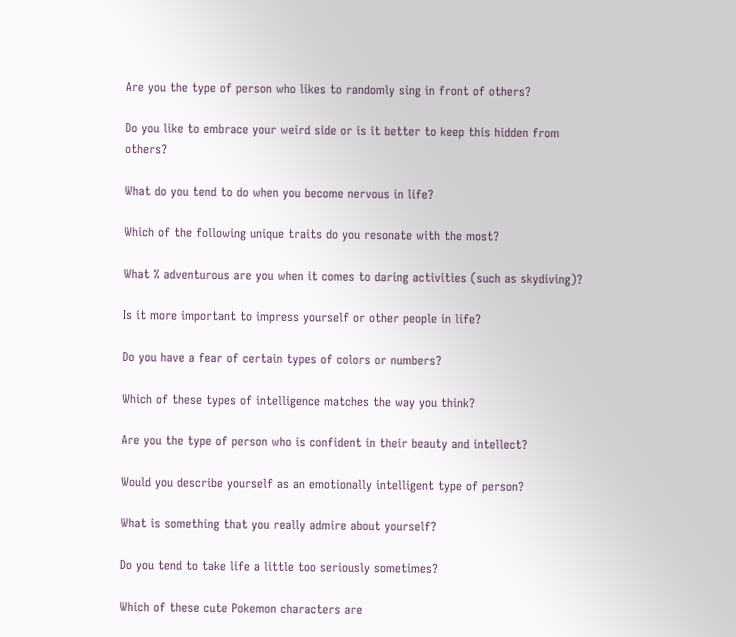Are you the type of person who likes to randomly sing in front of others?

Do you like to embrace your weird side or is it better to keep this hidden from others?

What do you tend to do when you become nervous in life?

Which of the following unique traits do you resonate with the most?

What % adventurous are you when it comes to daring activities (such as skydiving)?

Is it more important to impress yourself or other people in life?

Do you have a fear of certain types of colors or numbers?

Which of these types of intelligence matches the way you think?

Are you the type of person who is confident in their beauty and intellect?

Would you describe yourself as an emotionally intelligent type of person?

What is something that you really admire about yourself?

Do you tend to take life a little too seriously sometimes?

Which of these cute Pokemon characters are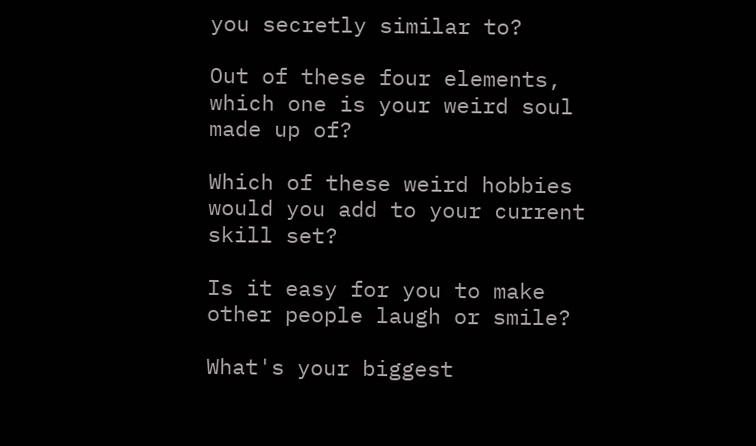you secretly similar to?

Out of these four elements, which one is your weird soul made up of?

Which of these weird hobbies would you add to your current skill set?

Is it easy for you to make other people laugh or smile?

What's your biggest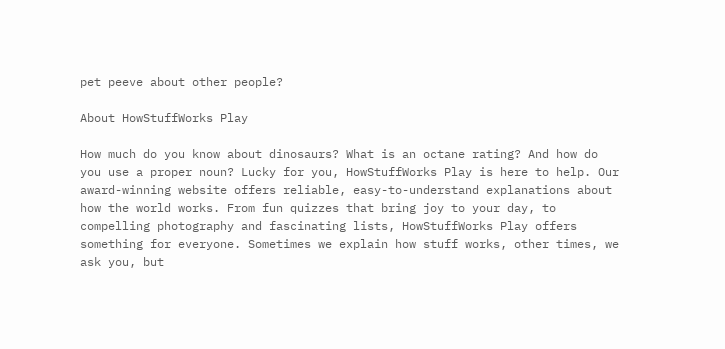pet peeve about other people?

About HowStuffWorks Play

How much do you know about dinosaurs? What is an octane rating? And how do you use a proper noun? Lucky for you, HowStuffWorks Play is here to help. Our award-winning website offers reliable, easy-to-understand explanations about how the world works. From fun quizzes that bring joy to your day, to compelling photography and fascinating lists, HowStuffWorks Play offers something for everyone. Sometimes we explain how stuff works, other times, we ask you, but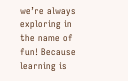we’re always exploring in the name of fun! Because learning is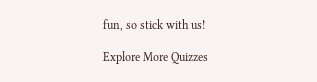fun, so stick with us!

Explore More Quizzes